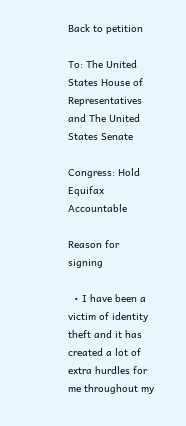Back to petition

To: The United States House of Representatives and The United States Senate

Congress: Hold Equifax Accountable

Reason for signing

  • I have been a victim of identity theft and it has created a lot of extra hurdles for me throughout my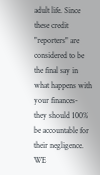adult life. Since these credit "reporters" are considered to be the final say in what happens with your finances- they should 100% be accountable for their negligence. WE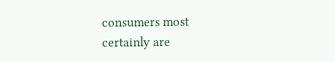consumers most certainly are